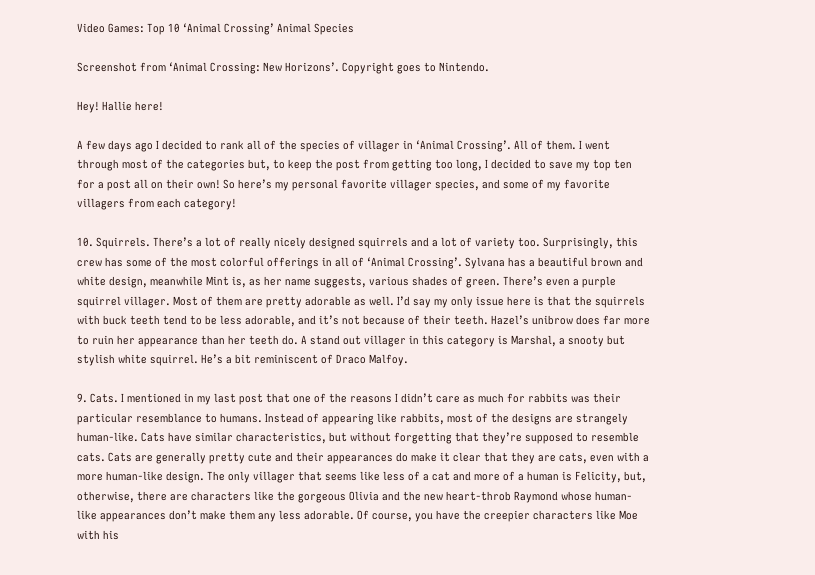Video Games: Top 10 ‘Animal Crossing’ Animal Species

Screenshot from ‘Animal Crossing: New Horizons’. Copyright goes to Nintendo.

Hey! Hallie here!

A few days ago I decided to rank all of the species of villager in ‘Animal Crossing’. All of them. I went through most of the categories but, to keep the post from getting too long, I decided to save my top ten for a post all on their own! So here’s my personal favorite villager species, and some of my favorite villagers from each category!

10. Squirrels. There’s a lot of really nicely designed squirrels and a lot of variety too. Surprisingly, this crew has some of the most colorful offerings in all of ‘Animal Crossing’. Sylvana has a beautiful brown and white design, meanwhile Mint is, as her name suggests, various shades of green. There’s even a purple squirrel villager. Most of them are pretty adorable as well. I’d say my only issue here is that the squirrels with buck teeth tend to be less adorable, and it’s not because of their teeth. Hazel’s unibrow does far more to ruin her appearance than her teeth do. A stand out villager in this category is Marshal, a snooty but stylish white squirrel. He’s a bit reminiscent of Draco Malfoy.

9. Cats. I mentioned in my last post that one of the reasons I didn’t care as much for rabbits was their particular resemblance to humans. Instead of appearing like rabbits, most of the designs are strangely human-like. Cats have similar characteristics, but without forgetting that they’re supposed to resemble cats. Cats are generally pretty cute and their appearances do make it clear that they are cats, even with a more human-like design. The only villager that seems like less of a cat and more of a human is Felicity, but, otherwise, there are characters like the gorgeous Olivia and the new heart-throb Raymond whose human-like appearances don’t make them any less adorable. Of course, you have the creepier characters like Moe with his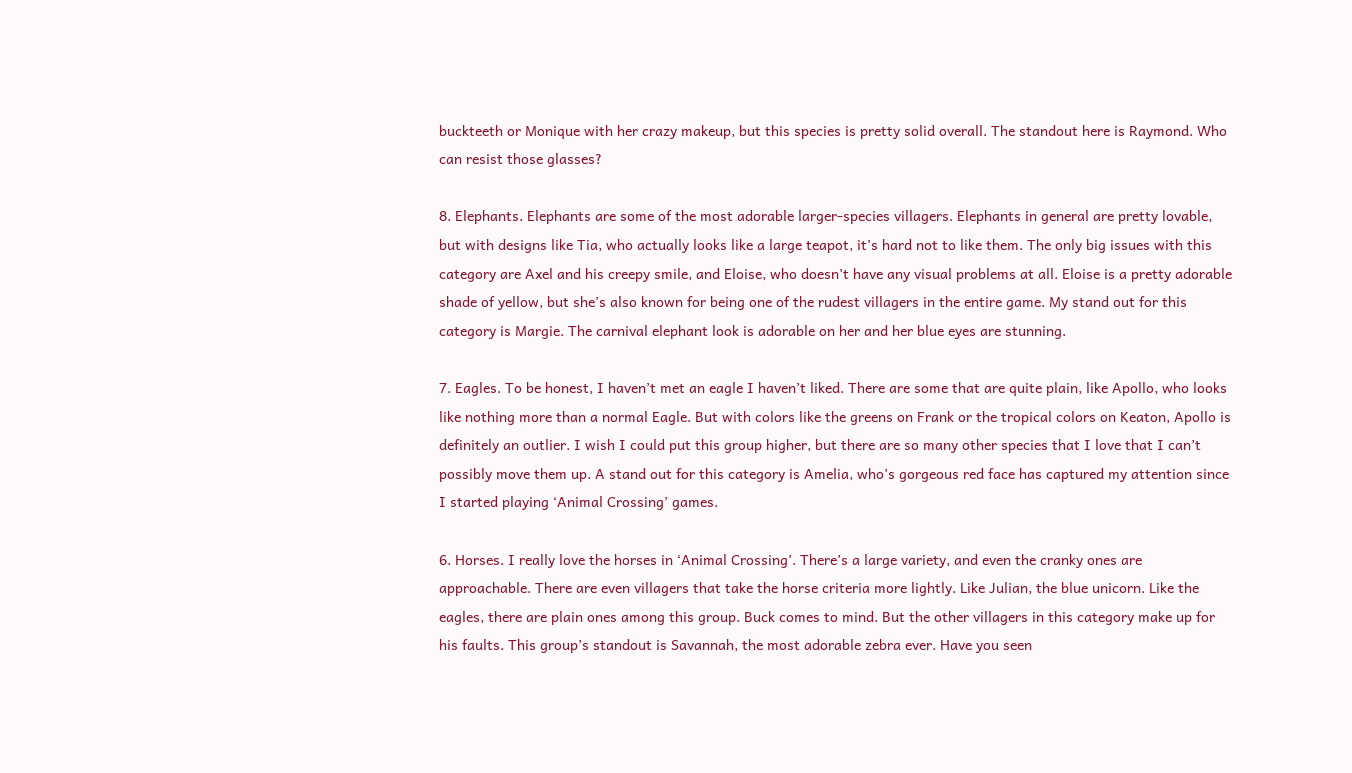buckteeth or Monique with her crazy makeup, but this species is pretty solid overall. The standout here is Raymond. Who can resist those glasses?

8. Elephants. Elephants are some of the most adorable larger-species villagers. Elephants in general are pretty lovable, but with designs like Tia, who actually looks like a large teapot, it’s hard not to like them. The only big issues with this category are Axel and his creepy smile, and Eloise, who doesn’t have any visual problems at all. Eloise is a pretty adorable shade of yellow, but she’s also known for being one of the rudest villagers in the entire game. My stand out for this category is Margie. The carnival elephant look is adorable on her and her blue eyes are stunning.

7. Eagles. To be honest, I haven’t met an eagle I haven’t liked. There are some that are quite plain, like Apollo, who looks like nothing more than a normal Eagle. But with colors like the greens on Frank or the tropical colors on Keaton, Apollo is definitely an outlier. I wish I could put this group higher, but there are so many other species that I love that I can’t possibly move them up. A stand out for this category is Amelia, who’s gorgeous red face has captured my attention since I started playing ‘Animal Crossing’ games.

6. Horses. I really love the horses in ‘Animal Crossing’. There’s a large variety, and even the cranky ones are approachable. There are even villagers that take the horse criteria more lightly. Like Julian, the blue unicorn. Like the eagles, there are plain ones among this group. Buck comes to mind. But the other villagers in this category make up for his faults. This group’s standout is Savannah, the most adorable zebra ever. Have you seen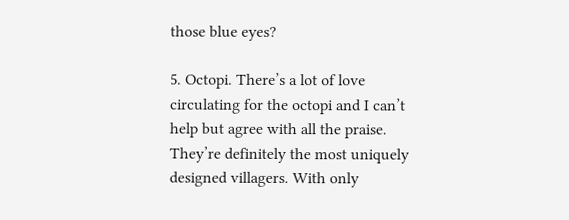those blue eyes?

5. Octopi. There’s a lot of love circulating for the octopi and I can’t help but agree with all the praise. They’re definitely the most uniquely designed villagers. With only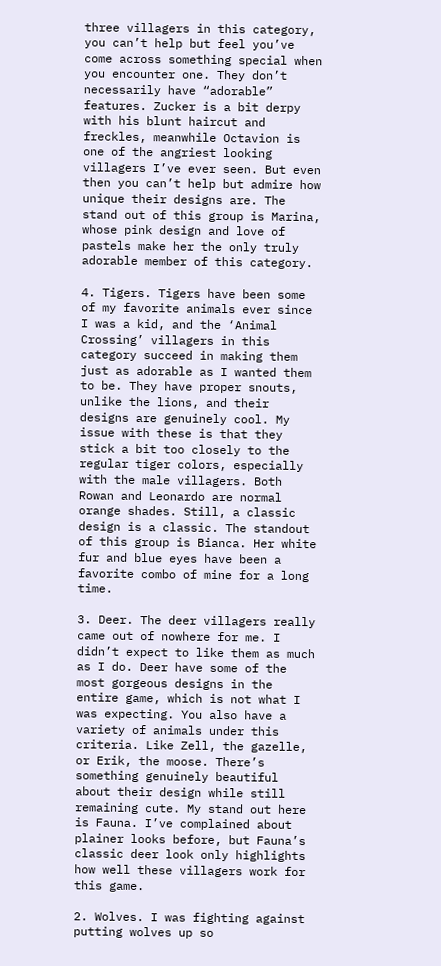three villagers in this category, you can’t help but feel you’ve come across something special when you encounter one. They don’t necessarily have “adorable” features. Zucker is a bit derpy with his blunt haircut and freckles, meanwhile Octavion is one of the angriest looking villagers I’ve ever seen. But even then you can’t help but admire how unique their designs are. The stand out of this group is Marina, whose pink design and love of pastels make her the only truly adorable member of this category.

4. Tigers. Tigers have been some of my favorite animals ever since I was a kid, and the ‘Animal Crossing’ villagers in this category succeed in making them just as adorable as I wanted them to be. They have proper snouts, unlike the lions, and their designs are genuinely cool. My issue with these is that they stick a bit too closely to the regular tiger colors, especially with the male villagers. Both Rowan and Leonardo are normal orange shades. Still, a classic design is a classic. The standout of this group is Bianca. Her white fur and blue eyes have been a favorite combo of mine for a long time.

3. Deer. The deer villagers really came out of nowhere for me. I didn’t expect to like them as much as I do. Deer have some of the most gorgeous designs in the entire game, which is not what I was expecting. You also have a variety of animals under this criteria. Like Zell, the gazelle, or Erik, the moose. There’s something genuinely beautiful about their design while still remaining cute. My stand out here is Fauna. I’ve complained about plainer looks before, but Fauna’s classic deer look only highlights how well these villagers work for this game.

2. Wolves. I was fighting against putting wolves up so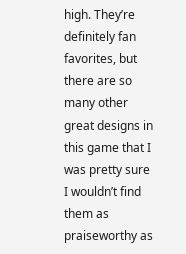high. They’re definitely fan favorites, but there are so many other great designs in this game that I was pretty sure I wouldn’t find them as praiseworthy as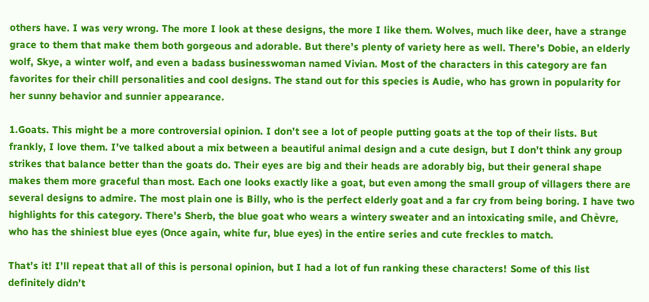others have. I was very wrong. The more I look at these designs, the more I like them. Wolves, much like deer, have a strange grace to them that make them both gorgeous and adorable. But there’s plenty of variety here as well. There’s Dobie, an elderly wolf, Skye, a winter wolf, and even a badass businesswoman named Vivian. Most of the characters in this category are fan favorites for their chill personalities and cool designs. The stand out for this species is Audie, who has grown in popularity for her sunny behavior and sunnier appearance.

1.Goats. This might be a more controversial opinion. I don’t see a lot of people putting goats at the top of their lists. But frankly, I love them. I’ve talked about a mix between a beautiful animal design and a cute design, but I don’t think any group strikes that balance better than the goats do. Their eyes are big and their heads are adorably big, but their general shape makes them more graceful than most. Each one looks exactly like a goat, but even among the small group of villagers there are several designs to admire. The most plain one is Billy, who is the perfect elderly goat and a far cry from being boring. I have two highlights for this category. There’s Sherb, the blue goat who wears a wintery sweater and an intoxicating smile, and Chèvre, who has the shiniest blue eyes (Once again, white fur, blue eyes) in the entire series and cute freckles to match.

That’s it! I’ll repeat that all of this is personal opinion, but I had a lot of fun ranking these characters! Some of this list definitely didn’t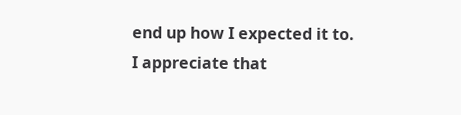end up how I expected it to. I appreciate that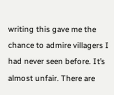writing this gave me the chance to admire villagers I had never seen before. It’s almost unfair. There are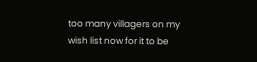too many villagers on my wish list now for it to be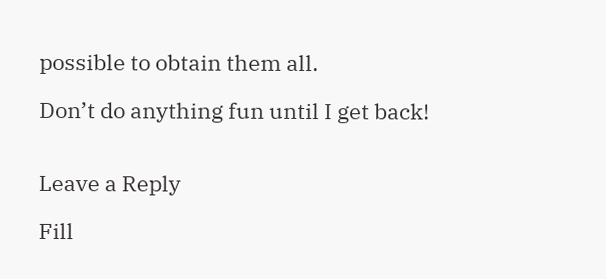possible to obtain them all.

Don’t do anything fun until I get back!


Leave a Reply

Fill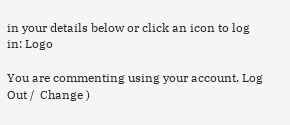in your details below or click an icon to log in: Logo

You are commenting using your account. Log Out /  Change )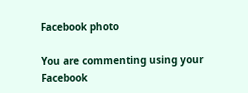Facebook photo

You are commenting using your Facebook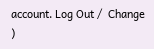account. Log Out /  Change )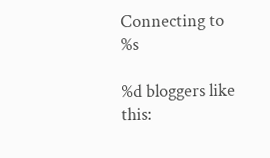Connecting to %s

%d bloggers like this: